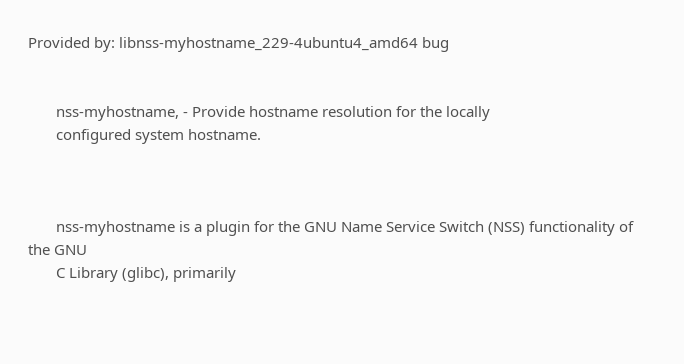Provided by: libnss-myhostname_229-4ubuntu4_amd64 bug


       nss-myhostname, - Provide hostname resolution for the locally
       configured system hostname.



       nss-myhostname is a plugin for the GNU Name Service Switch (NSS) functionality of the GNU
       C Library (glibc), primarily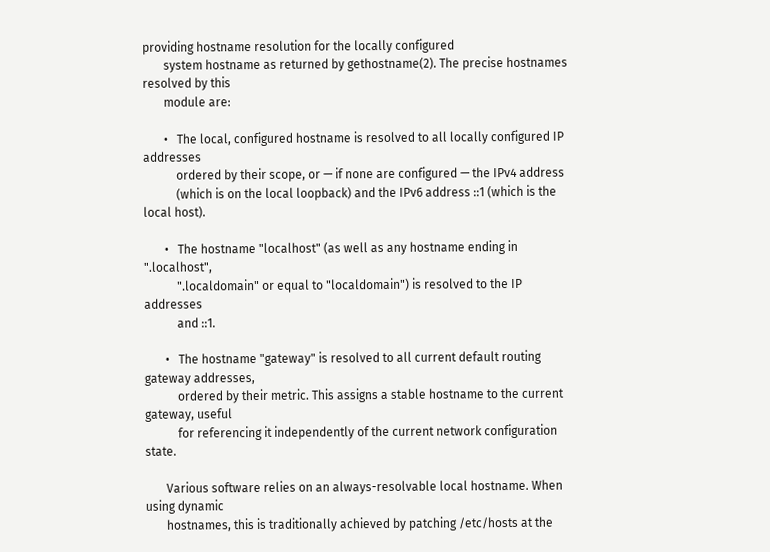providing hostname resolution for the locally configured
       system hostname as returned by gethostname(2). The precise hostnames resolved by this
       module are:

       •   The local, configured hostname is resolved to all locally configured IP addresses
           ordered by their scope, or — if none are configured — the IPv4 address
           (which is on the local loopback) and the IPv6 address ::1 (which is the local host).

       •   The hostname "localhost" (as well as any hostname ending in ".localhost",
           ".localdomain" or equal to "localdomain") is resolved to the IP addresses
           and ::1.

       •   The hostname "gateway" is resolved to all current default routing gateway addresses,
           ordered by their metric. This assigns a stable hostname to the current gateway, useful
           for referencing it independently of the current network configuration state.

       Various software relies on an always-resolvable local hostname. When using dynamic
       hostnames, this is traditionally achieved by patching /etc/hosts at the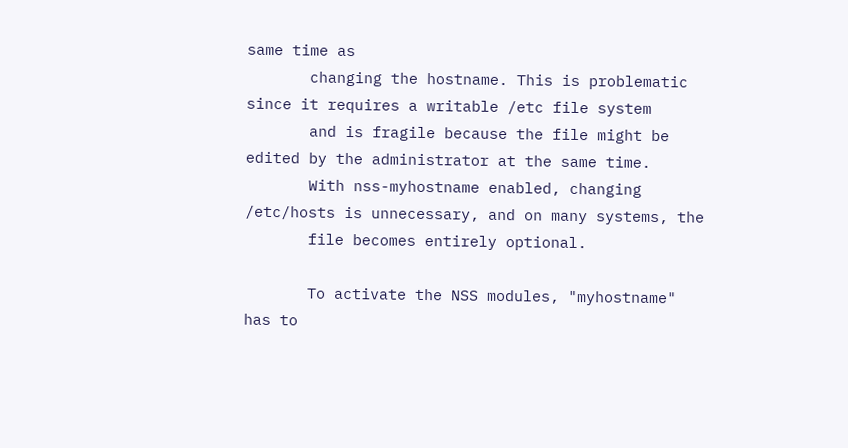same time as
       changing the hostname. This is problematic since it requires a writable /etc file system
       and is fragile because the file might be edited by the administrator at the same time.
       With nss-myhostname enabled, changing /etc/hosts is unnecessary, and on many systems, the
       file becomes entirely optional.

       To activate the NSS modules, "myhostname" has to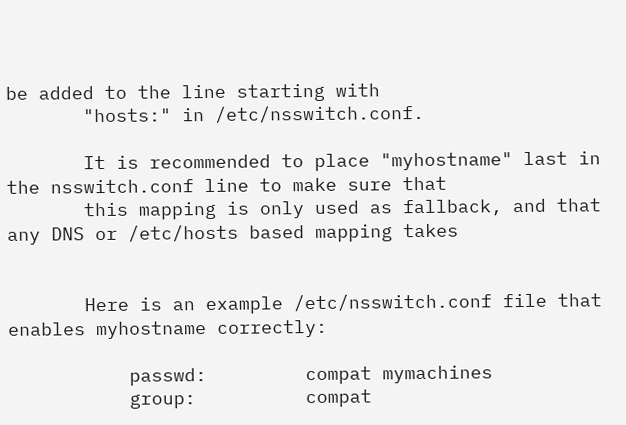be added to the line starting with
       "hosts:" in /etc/nsswitch.conf.

       It is recommended to place "myhostname" last in the nsswitch.conf line to make sure that
       this mapping is only used as fallback, and that any DNS or /etc/hosts based mapping takes


       Here is an example /etc/nsswitch.conf file that enables myhostname correctly:

           passwd:         compat mymachines
           group:          compat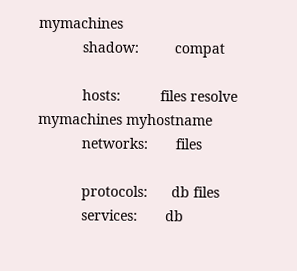mymachines
           shadow:         compat

           hosts:          files resolve mymachines myhostname
           networks:       files

           protocols:      db files
           services:       db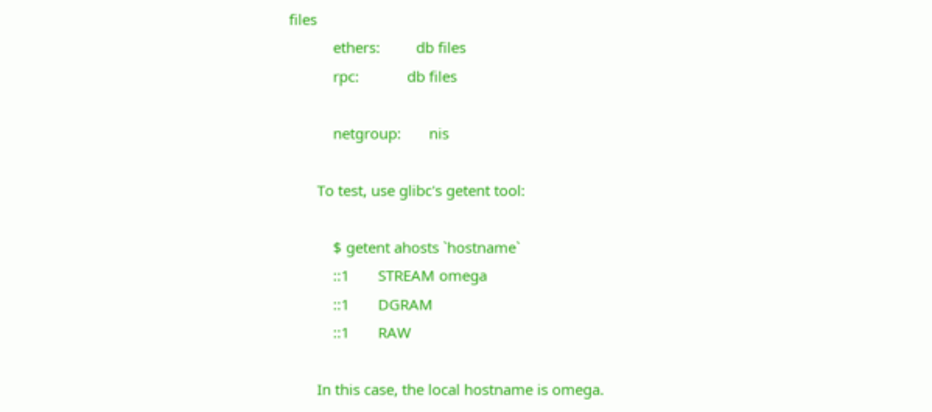files
           ethers:         db files
           rpc:            db files

           netgroup:       nis

       To test, use glibc's getent tool:

           $ getent ahosts `hostname`
           ::1       STREAM omega
           ::1       DGRAM
           ::1       RAW

       In this case, the local hostname is omega.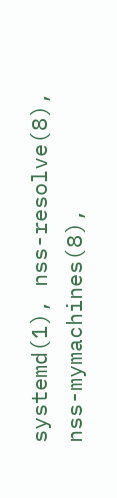systemd(1), nss-resolve(8), nss-mymachines(8),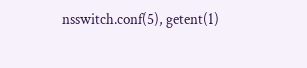nsswitch.conf(5), getent(1)